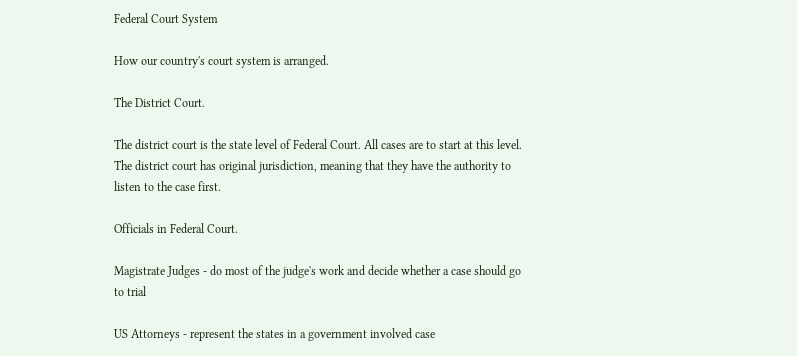Federal Court System

How our country's court system is arranged.

The District Court.

The district court is the state level of Federal Court. All cases are to start at this level. The district court has original jurisdiction, meaning that they have the authority to listen to the case first.

Officials in Federal Court.

Magistrate Judges - do most of the judge's work and decide whether a case should go to trial

US Attorneys - represent the states in a government involved case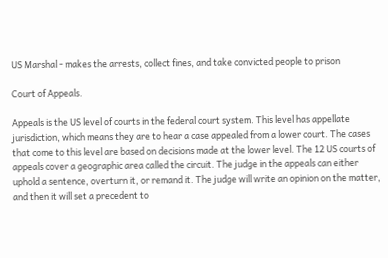US Marshal - makes the arrests, collect fines, and take convicted people to prison

Court of Appeals.

Appeals is the US level of courts in the federal court system. This level has appellate jurisdiction, which means they are to hear a case appealed from a lower court. The cases that come to this level are based on decisions made at the lower level. The 12 US courts of appeals cover a geographic area called the circuit. The judge in the appeals can either uphold a sentence, overturn it, or remand it. The judge will write an opinion on the matter, and then it will set a precedent to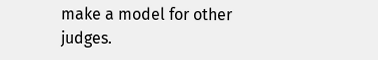make a model for other judges.